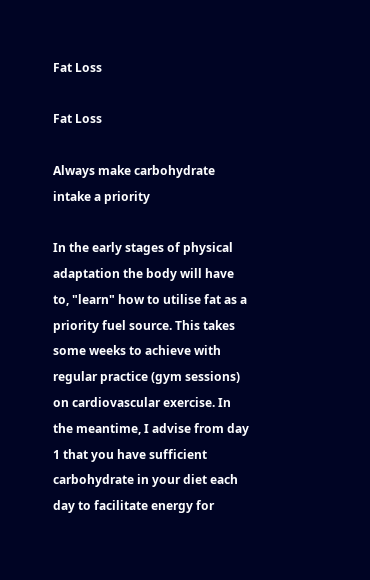Fat Loss

Fat Loss

Always make carbohydrate intake a priority

In the early stages of physical adaptation the body will have to, "learn" how to utilise fat as a priority fuel source. This takes some weeks to achieve with regular practice (gym sessions) on cardiovascular exercise. In the meantime, I advise from day 1 that you have sufficient carbohydrate in your diet each day to facilitate energy for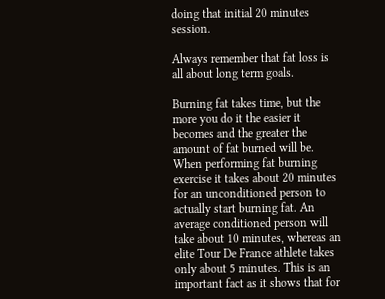doing that initial 20 minutes session.

Always remember that fat loss is all about long term goals.

Burning fat takes time, but the more you do it the easier it becomes and the greater the amount of fat burned will be. When performing fat burning exercise it takes about 20 minutes for an unconditioned person to actually start burning fat. An average conditioned person will take about 10 minutes, whereas an elite Tour De France athlete takes only about 5 minutes. This is an important fact as it shows that for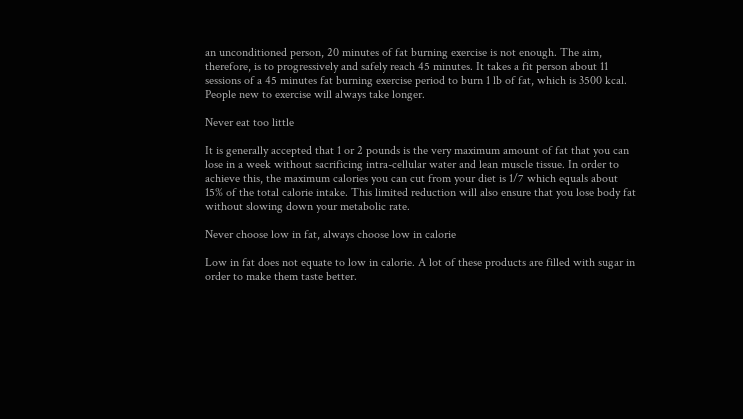an unconditioned person, 20 minutes of fat burning exercise is not enough. The aim, therefore, is to progressively and safely reach 45 minutes. It takes a fit person about 11 sessions of a 45 minutes fat burning exercise period to burn 1 lb of fat, which is 3500 kcal. People new to exercise will always take longer.

Never eat too little

It is generally accepted that 1 or 2 pounds is the very maximum amount of fat that you can lose in a week without sacrificing intra-cellular water and lean muscle tissue. In order to achieve this, the maximum calories you can cut from your diet is 1/7 which equals about 15% of the total calorie intake. This limited reduction will also ensure that you lose body fat without slowing down your metabolic rate.

Never choose low in fat, always choose low in calorie

Low in fat does not equate to low in calorie. A lot of these products are filled with sugar in order to make them taste better.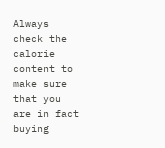Always check the calorie content to make sure that you are in fact buying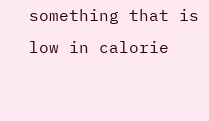something that is low in calorie